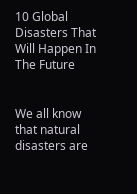10 Global Disasters That Will Happen In The Future


We all know that natural disasters are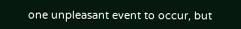one unpleasant event to occur, but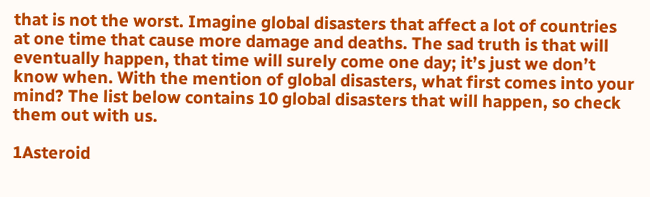that is not the worst. Imagine global disasters that affect a lot of countries at one time that cause more damage and deaths. The sad truth is that will eventually happen, that time will surely come one day; it’s just we don’t know when. With the mention of global disasters, what first comes into your mind? The list below contains 10 global disasters that will happen, so check them out with us.

1Asteroid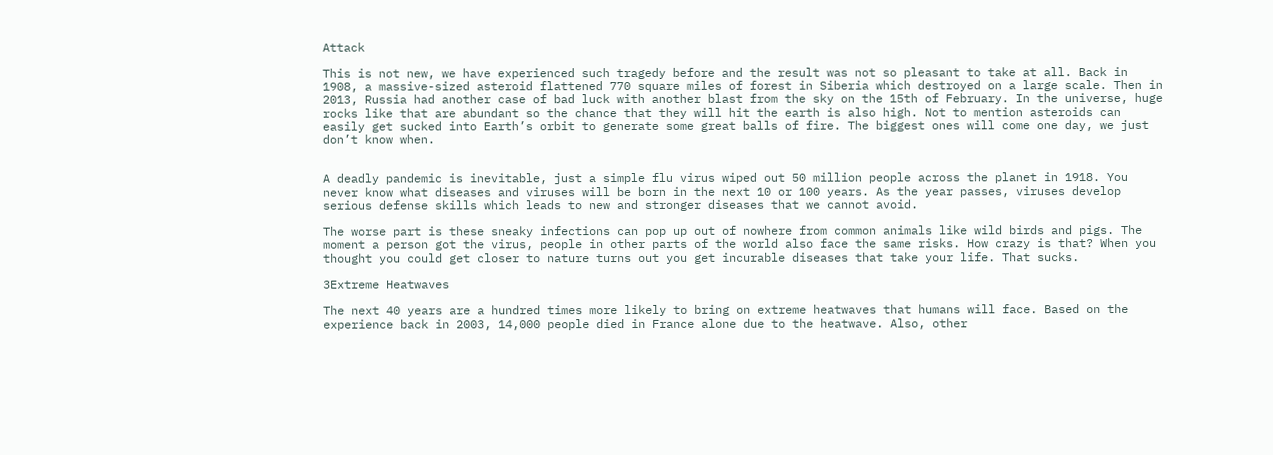Attack

This is not new, we have experienced such tragedy before and the result was not so pleasant to take at all. Back in 1908, a massive-sized asteroid flattened 770 square miles of forest in Siberia which destroyed on a large scale. Then in 2013, Russia had another case of bad luck with another blast from the sky on the 15th of February. In the universe, huge rocks like that are abundant so the chance that they will hit the earth is also high. Not to mention asteroids can easily get sucked into Earth’s orbit to generate some great balls of fire. The biggest ones will come one day, we just don’t know when.


A deadly pandemic is inevitable, just a simple flu virus wiped out 50 million people across the planet in 1918. You never know what diseases and viruses will be born in the next 10 or 100 years. As the year passes, viruses develop serious defense skills which leads to new and stronger diseases that we cannot avoid.

The worse part is these sneaky infections can pop up out of nowhere from common animals like wild birds and pigs. The moment a person got the virus, people in other parts of the world also face the same risks. How crazy is that? When you thought you could get closer to nature turns out you get incurable diseases that take your life. That sucks.

3Extreme Heatwaves

The next 40 years are a hundred times more likely to bring on extreme heatwaves that humans will face. Based on the experience back in 2003, 14,000 people died in France alone due to the heatwave. Also, other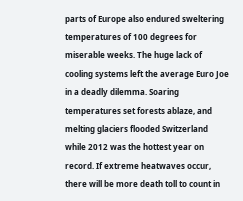parts of Europe also endured sweltering temperatures of 100 degrees for miserable weeks. The huge lack of cooling systems left the average Euro Joe in a deadly dilemma. Soaring temperatures set forests ablaze, and melting glaciers flooded Switzerland while 2012 was the hottest year on record. If extreme heatwaves occur, there will be more death toll to count in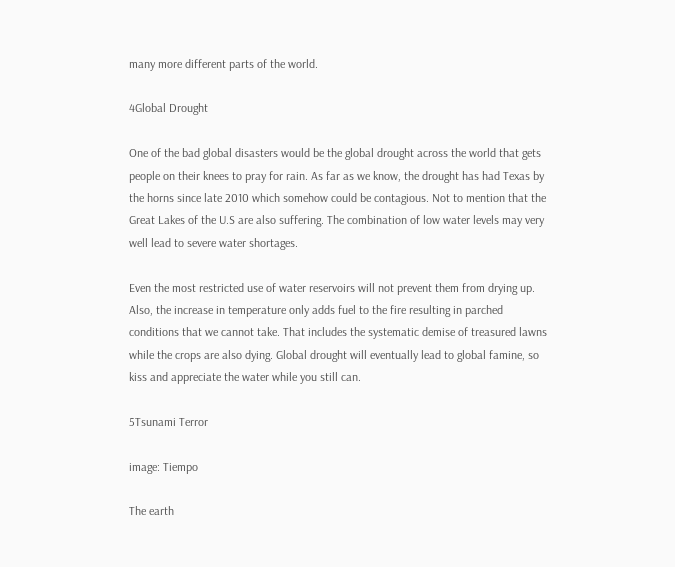many more different parts of the world.

4Global Drought

One of the bad global disasters would be the global drought across the world that gets people on their knees to pray for rain. As far as we know, the drought has had Texas by the horns since late 2010 which somehow could be contagious. Not to mention that the Great Lakes of the U.S are also suffering. The combination of low water levels may very well lead to severe water shortages.

Even the most restricted use of water reservoirs will not prevent them from drying up. Also, the increase in temperature only adds fuel to the fire resulting in parched conditions that we cannot take. That includes the systematic demise of treasured lawns while the crops are also dying. Global drought will eventually lead to global famine, so kiss and appreciate the water while you still can.

5Tsunami Terror

image: Tiempo

The earth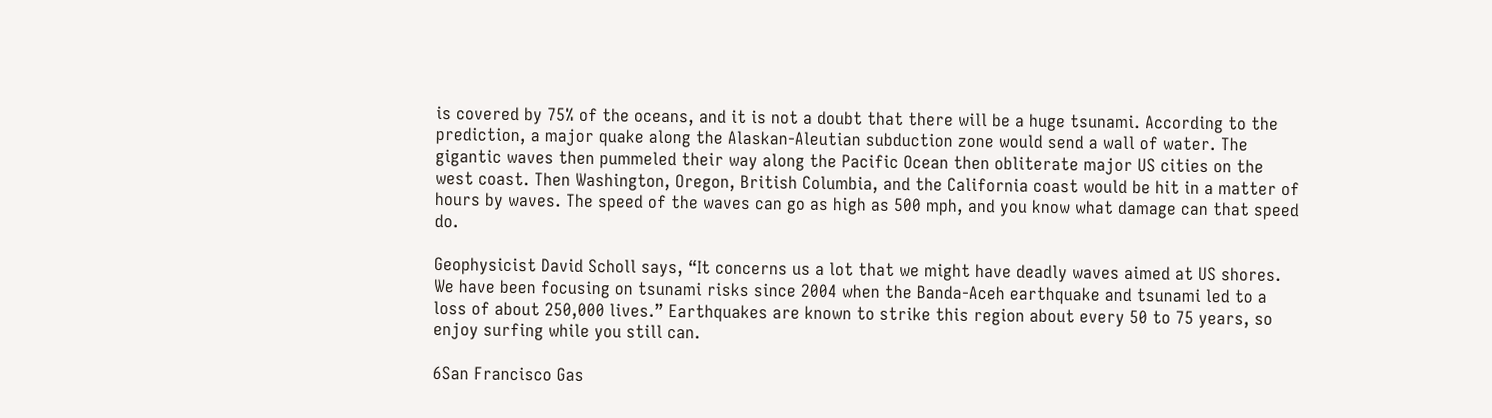is covered by 75% of the oceans, and it is not a doubt that there will be a huge tsunami. According to the prediction, a major quake along the Alaskan-Aleutian subduction zone would send a wall of water. The gigantic waves then pummeled their way along the Pacific Ocean then obliterate major US cities on the west coast. Then Washington, Oregon, British Columbia, and the California coast would be hit in a matter of hours by waves. The speed of the waves can go as high as 500 mph, and you know what damage can that speed do.

Geophysicist David Scholl says, “It concerns us a lot that we might have deadly waves aimed at US shores. We have been focusing on tsunami risks since 2004 when the Banda-Aceh earthquake and tsunami led to a loss of about 250,000 lives.” Earthquakes are known to strike this region about every 50 to 75 years, so enjoy surfing while you still can.

6San Francisco Gas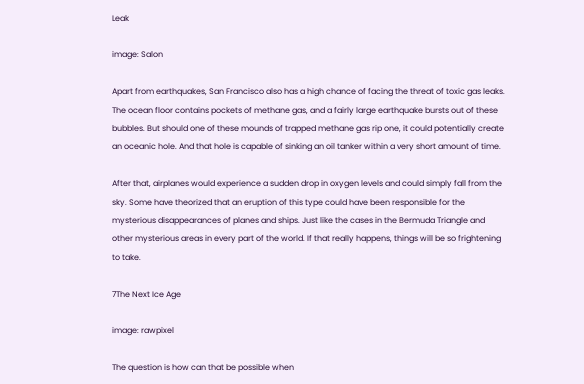Leak

image: Salon

Apart from earthquakes, San Francisco also has a high chance of facing the threat of toxic gas leaks. The ocean floor contains pockets of methane gas, and a fairly large earthquake bursts out of these bubbles. But should one of these mounds of trapped methane gas rip one, it could potentially create an oceanic hole. And that hole is capable of sinking an oil tanker within a very short amount of time.

After that, airplanes would experience a sudden drop in oxygen levels and could simply fall from the sky. Some have theorized that an eruption of this type could have been responsible for the mysterious disappearances of planes and ships. Just like the cases in the Bermuda Triangle and other mysterious areas in every part of the world. If that really happens, things will be so frightening to take.

7The Next Ice Age

image: rawpixel

The question is how can that be possible when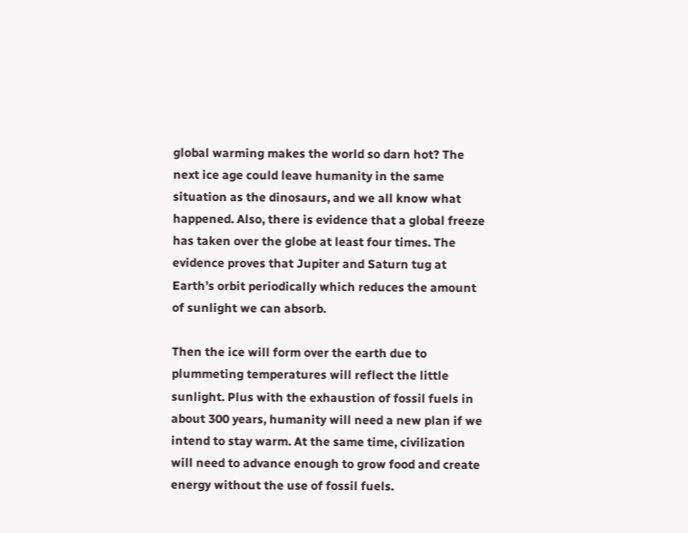global warming makes the world so darn hot? The next ice age could leave humanity in the same situation as the dinosaurs, and we all know what happened. Also, there is evidence that a global freeze has taken over the globe at least four times. The evidence proves that Jupiter and Saturn tug at Earth’s orbit periodically which reduces the amount of sunlight we can absorb.

Then the ice will form over the earth due to plummeting temperatures will reflect the little sunlight. Plus with the exhaustion of fossil fuels in about 300 years, humanity will need a new plan if we intend to stay warm. At the same time, civilization will need to advance enough to grow food and create energy without the use of fossil fuels.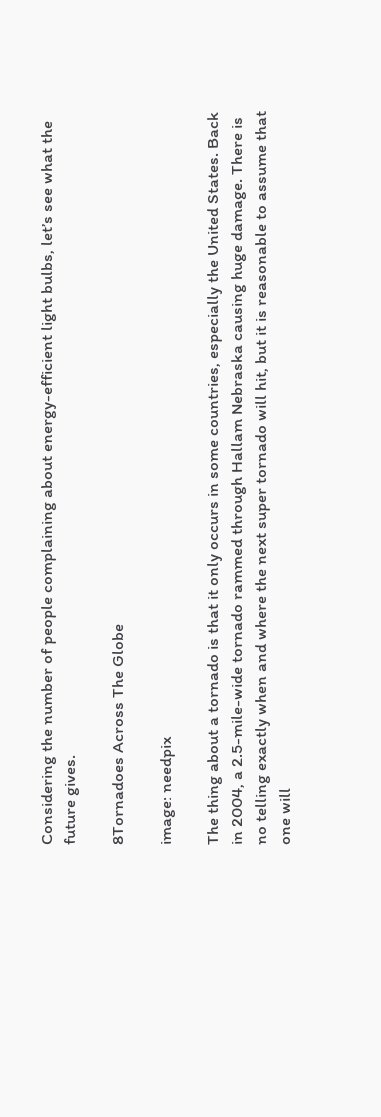Considering the number of people complaining about energy-efficient light bulbs, let’s see what the future gives.

8Tornadoes Across The Globe

image: needpix

The thing about a tornado is that it only occurs in some countries, especially the United States. Back in 2004, a 2.5-mile-wide tornado rammed through Hallam Nebraska causing huge damage. There is no telling exactly when and where the next super tornado will hit, but it is reasonable to assume that one will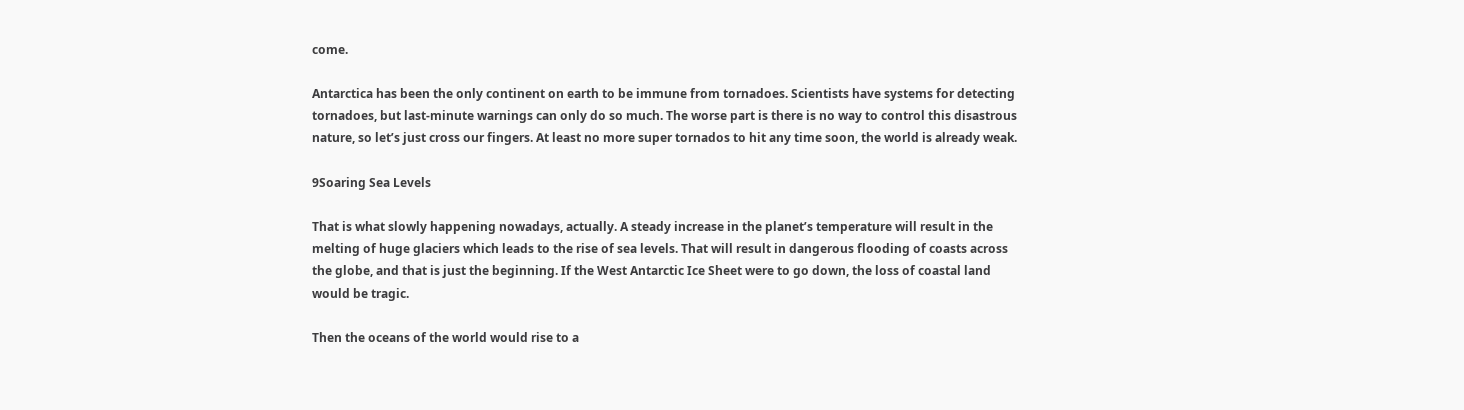come.

Antarctica has been the only continent on earth to be immune from tornadoes. Scientists have systems for detecting tornadoes, but last-minute warnings can only do so much. The worse part is there is no way to control this disastrous nature, so let’s just cross our fingers. At least no more super tornados to hit any time soon, the world is already weak.

9Soaring Sea Levels

That is what slowly happening nowadays, actually. A steady increase in the planet’s temperature will result in the melting of huge glaciers which leads to the rise of sea levels. That will result in dangerous flooding of coasts across the globe, and that is just the beginning. If the West Antarctic Ice Sheet were to go down, the loss of coastal land would be tragic.

Then the oceans of the world would rise to a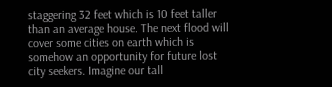staggering 32 feet which is 10 feet taller than an average house. The next flood will cover some cities on earth which is somehow an opportunity for future lost city seekers. Imagine our tall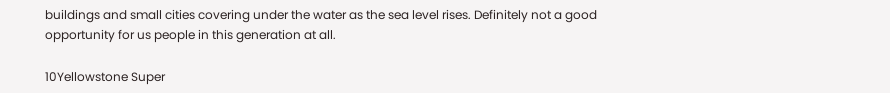buildings and small cities covering under the water as the sea level rises. Definitely not a good opportunity for us people in this generation at all.

10Yellowstone Super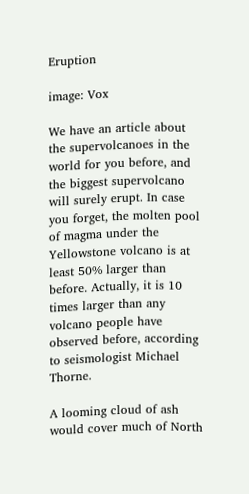Eruption

image: Vox

We have an article about the supervolcanoes in the world for you before, and the biggest supervolcano will surely erupt. In case you forget, the molten pool of magma under the Yellowstone volcano is at least 50% larger than before. Actually, it is 10 times larger than any volcano people have observed before, according to seismologist Michael Thorne.

A looming cloud of ash would cover much of North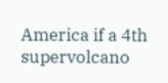America if a 4th supervolcano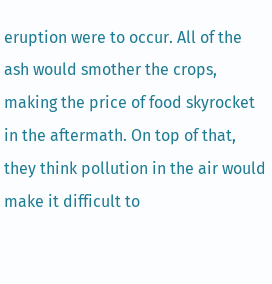eruption were to occur. All of the ash would smother the crops, making the price of food skyrocket in the aftermath. On top of that, they think pollution in the air would make it difficult to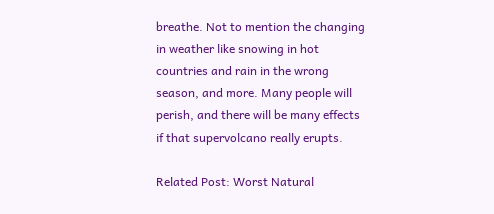breathe. Not to mention the changing in weather like snowing in hot countries and rain in the wrong season, and more. Many people will perish, and there will be many effects if that supervolcano really erupts.

Related Post: Worst Natural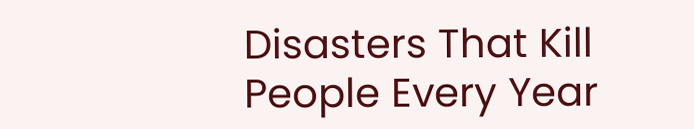Disasters That Kill People Every Year